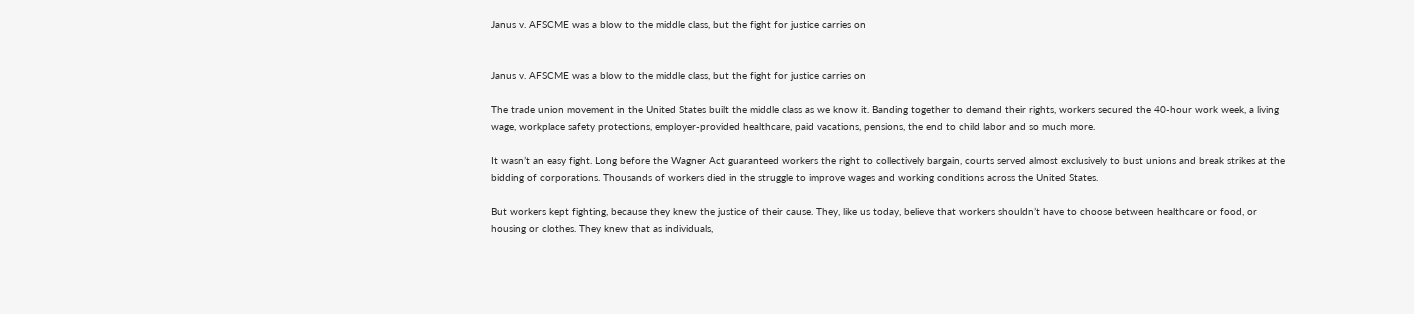Janus v. AFSCME was a blow to the middle class, but the fight for justice carries on


Janus v. AFSCME was a blow to the middle class, but the fight for justice carries on

The trade union movement in the United States built the middle class as we know it. Banding together to demand their rights, workers secured the 40-hour work week, a living wage, workplace safety protections, employer-provided healthcare, paid vacations, pensions, the end to child labor and so much more.

It wasn’t an easy fight. Long before the Wagner Act guaranteed workers the right to collectively bargain, courts served almost exclusively to bust unions and break strikes at the bidding of corporations. Thousands of workers died in the struggle to improve wages and working conditions across the United States.

But workers kept fighting, because they knew the justice of their cause. They, like us today, believe that workers shouldn’t have to choose between healthcare or food, or housing or clothes. They knew that as individuals,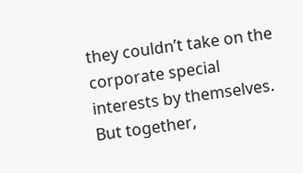they couldn’t take on the corporate special interests by themselves. But together,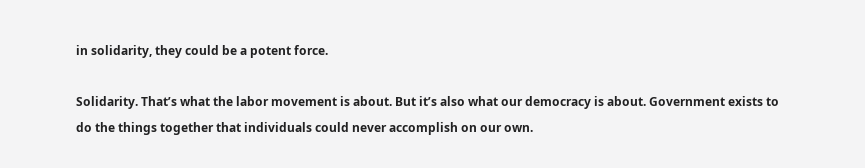in solidarity, they could be a potent force.

Solidarity. That’s what the labor movement is about. But it’s also what our democracy is about. Government exists to do the things together that individuals could never accomplish on our own.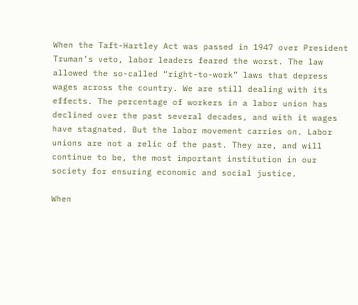When the Taft-Hartley Act was passed in 1947 over President Truman’s veto, labor leaders feared the worst. The law allowed the so-called “right-to-work” laws that depress wages across the country. We are still dealing with its effects. The percentage of workers in a labor union has declined over the past several decades, and with it wages have stagnated. But the labor movement carries on. Labor unions are not a relic of the past. They are, and will continue to be, the most important institution in our society for ensuring economic and social justice.

When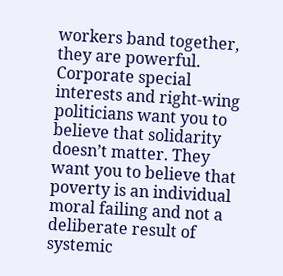workers band together, they are powerful. Corporate special interests and right-wing politicians want you to believe that solidarity doesn’t matter. They want you to believe that poverty is an individual moral failing and not a deliberate result of systemic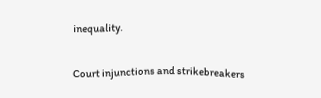inequality.

Court injunctions and strikebreakers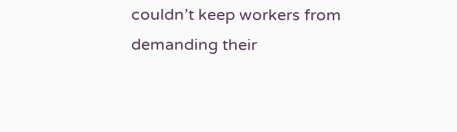couldn’t keep workers from demanding their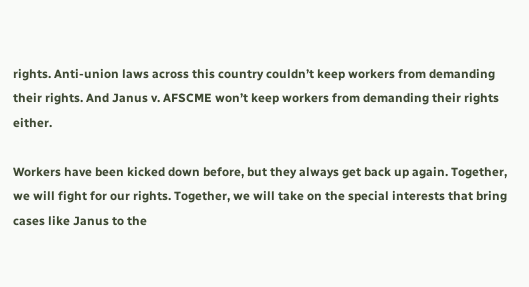rights. Anti-union laws across this country couldn’t keep workers from demanding their rights. And Janus v. AFSCME won’t keep workers from demanding their rights either.

Workers have been kicked down before, but they always get back up again. Together, we will fight for our rights. Together, we will take on the special interests that bring cases like Janus to the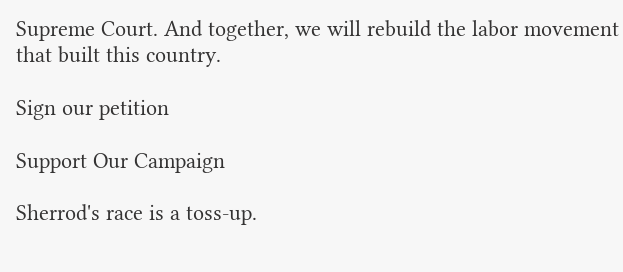Supreme Court. And together, we will rebuild the labor movement that built this country.

Sign our petition

Support Our Campaign

Sherrod's race is a toss-up.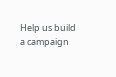Help us build a campaign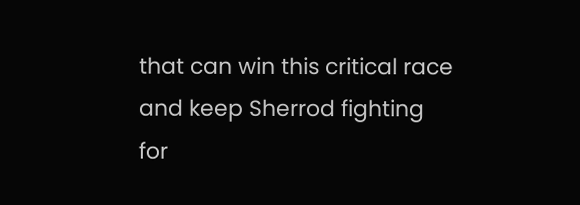that can win this critical race and keep Sherrod fighting for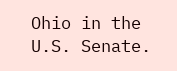Ohio in the U.S. Senate.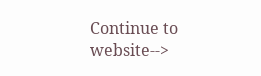Continue to website-->